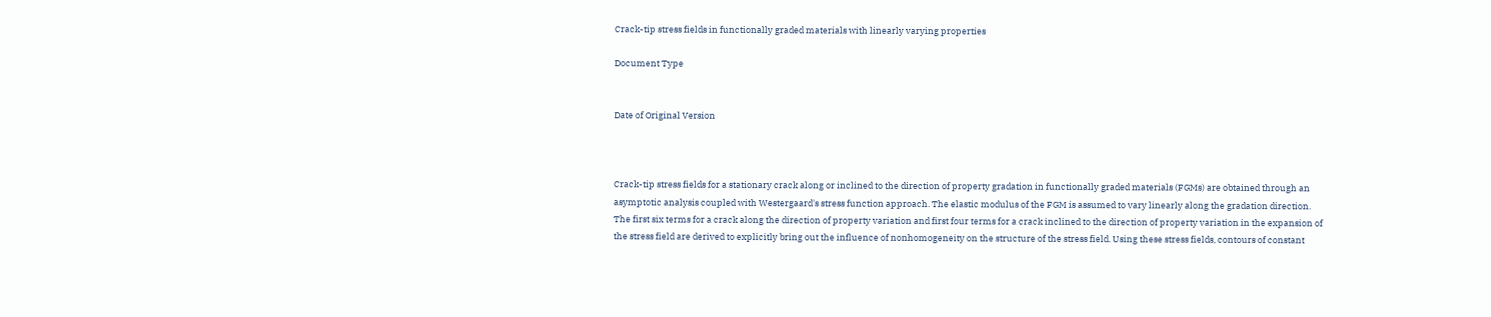Crack-tip stress fields in functionally graded materials with linearly varying properties

Document Type


Date of Original Version



Crack-tip stress fields for a stationary crack along or inclined to the direction of property gradation in functionally graded materials (FGMs) are obtained through an asymptotic analysis coupled with Westergaard's stress function approach. The elastic modulus of the FGM is assumed to vary linearly along the gradation direction. The first six terms for a crack along the direction of property variation and first four terms for a crack inclined to the direction of property variation in the expansion of the stress field are derived to explicitly bring out the influence of nonhomogeneity on the structure of the stress field. Using these stress fields, contours of constant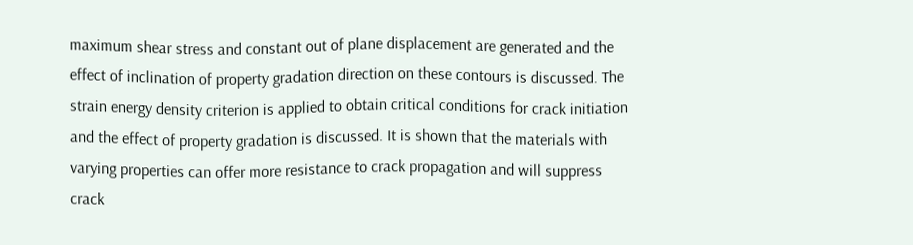maximum shear stress and constant out of plane displacement are generated and the effect of inclination of property gradation direction on these contours is discussed. The strain energy density criterion is applied to obtain critical conditions for crack initiation and the effect of property gradation is discussed. It is shown that the materials with varying properties can offer more resistance to crack propagation and will suppress crack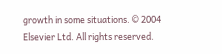growth in some situations. © 2004 Elsevier Ltd. All rights reserved.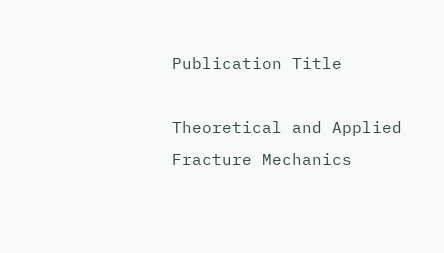Publication Title

Theoretical and Applied Fracture Mechanics